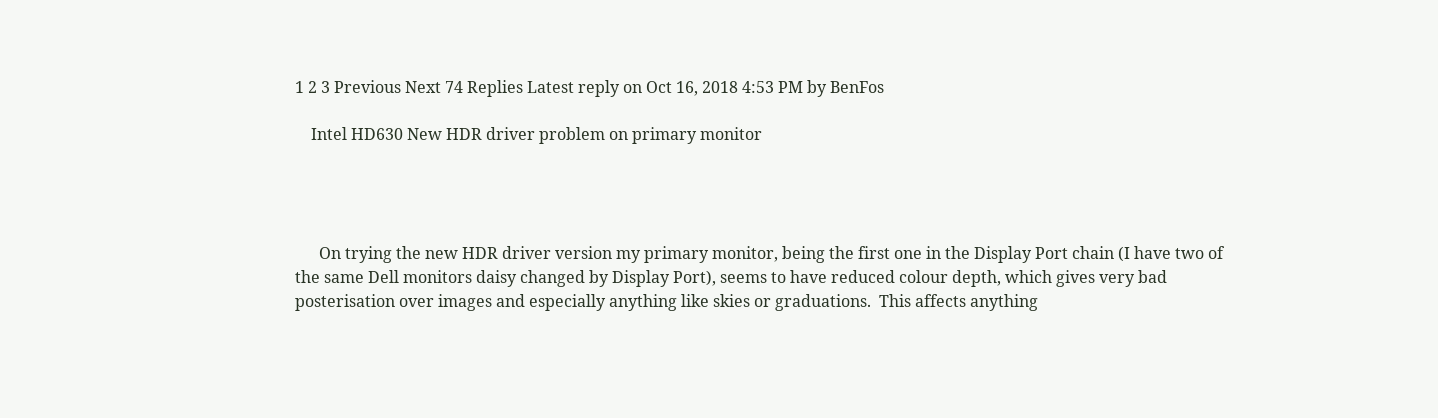1 2 3 Previous Next 74 Replies Latest reply on Oct 16, 2018 4:53 PM by BenFos

    Intel HD630 New HDR driver problem on primary monitor




      On trying the new HDR driver version my primary monitor, being the first one in the Display Port chain (I have two of the same Dell monitors daisy changed by Display Port), seems to have reduced colour depth, which gives very bad posterisation over images and especially anything like skies or graduations.  This affects anything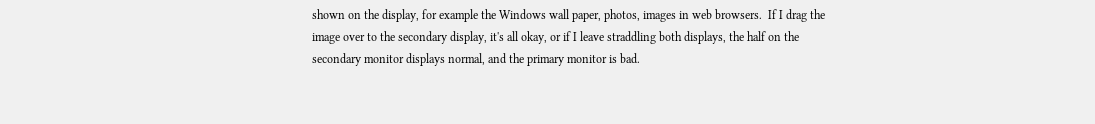shown on the display, for example the Windows wall paper, photos, images in web browsers.  If I drag the image over to the secondary display, it's all okay, or if I leave straddling both displays, the half on the secondary monitor displays normal, and the primary monitor is bad.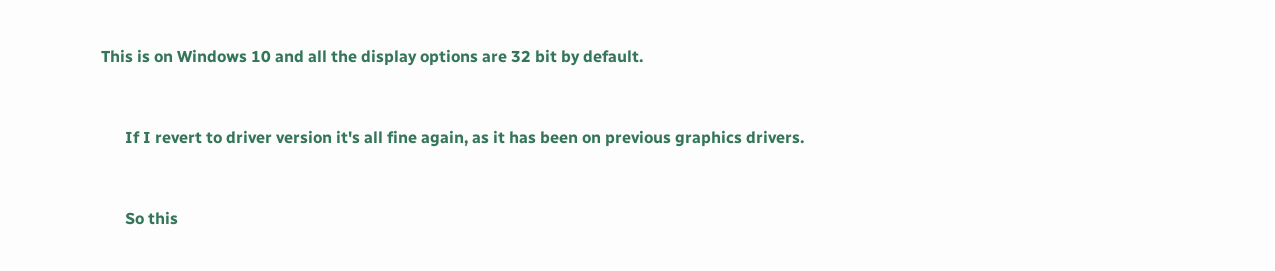This is on Windows 10 and all the display options are 32 bit by default.


      If I revert to driver version it's all fine again, as it has been on previous graphics drivers.


      So this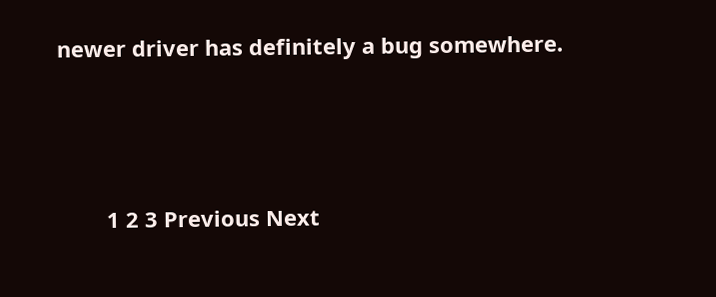newer driver has definitely a bug somewhere.





        1 2 3 Previous Next